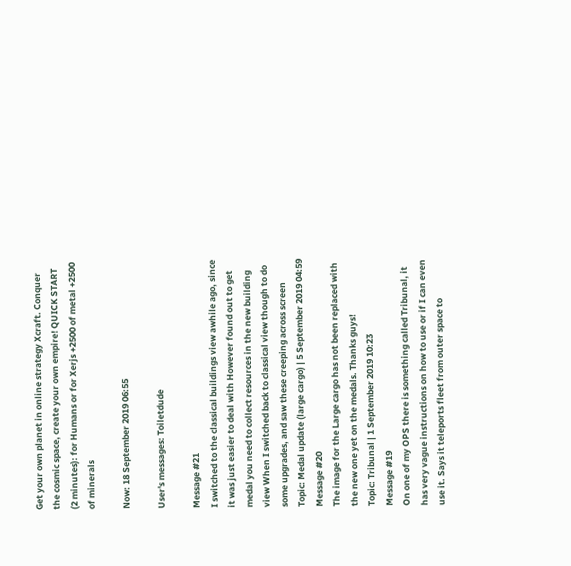Get your own planet in online strategy Xcraft. Conquer the cosmic space, create your own empire! QUICK START (2 minutes): for Humans or for Xerjs +2500 of metal +2500 of minerals

Now: 18 September 2019 06:55

User's messages: Toiletdude

Message #21
I switched to the classical buildings view awhile ago, since it was just easier to deal with However found out to get medal you need to collect resources in the new building view When I switched back to classical view though to do some upgrades, and saw these creeping across screen
Topic: Medal update (large cargo) | 5 September 2019 04:59
Message #20
The image for the Large cargo has not been replaced with the new one yet on the medals. Thanks guys!
Topic: Tribunal | 1 September 2019 10:23
Message #19
On one of my OPS there is something called Tribunal, it has very vague instructions on how to use or if I can even use it. Says it teleports fleet from outer space to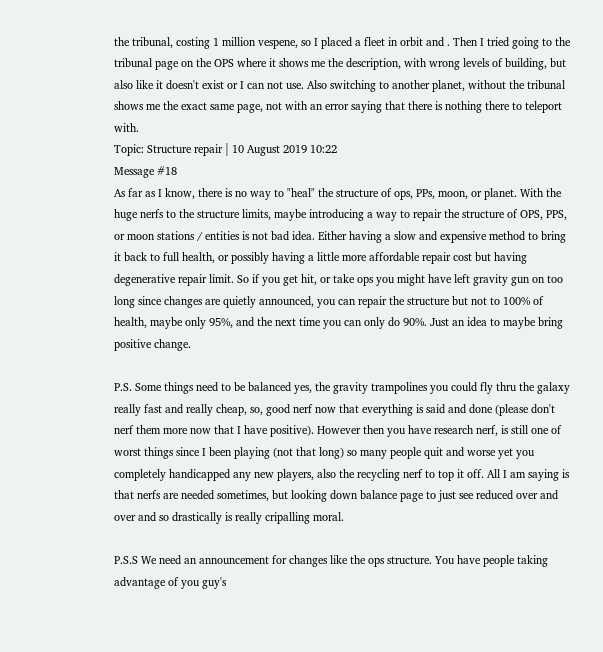the tribunal, costing 1 million vespene, so I placed a fleet in orbit and . Then I tried going to the tribunal page on the OPS where it shows me the description, with wrong levels of building, but also like it doesn't exist or I can not use. Also switching to another planet, without the tribunal shows me the exact same page, not with an error saying that there is nothing there to teleport with.
Topic: Structure repair | 10 August 2019 10:22
Message #18
As far as I know, there is no way to "heal" the structure of ops, PPs, moon, or planet. With the huge nerfs to the structure limits, maybe introducing a way to repair the structure of OPS, PPS, or moon stations / entities is not bad idea. Either having a slow and expensive method to bring it back to full health, or possibly having a little more affordable repair cost but having degenerative repair limit. So if you get hit, or take ops you might have left gravity gun on too long since changes are quietly announced, you can repair the structure but not to 100% of health, maybe only 95%, and the next time you can only do 90%. Just an idea to maybe bring positive change.

P.S. Some things need to be balanced yes, the gravity trampolines you could fly thru the galaxy really fast and really cheap, so, good nerf now that everything is said and done (please don't nerf them more now that I have positive). However then you have research nerf, is still one of worst things since I been playing (not that long) so many people quit and worse yet you completely handicapped any new players, also the recycling nerf to top it off. All I am saying is that nerfs are needed sometimes, but looking down balance page to just see reduced over and over and so drastically is really cripalling moral.

P.S.S We need an announcement for changes like the ops structure. You have people taking advantage of you guy's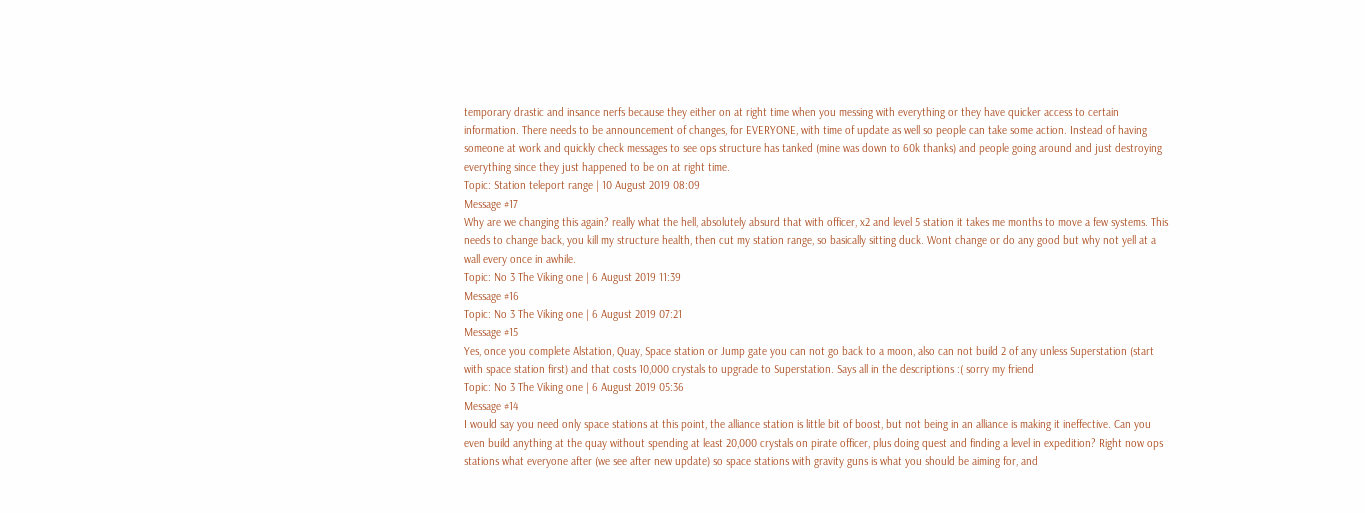temporary drastic and insance nerfs because they either on at right time when you messing with everything or they have quicker access to certain information. There needs to be announcement of changes, for EVERYONE, with time of update as well so people can take some action. Instead of having someone at work and quickly check messages to see ops structure has tanked (mine was down to 60k thanks) and people going around and just destroying everything since they just happened to be on at right time.
Topic: Station teleport range | 10 August 2019 08:09
Message #17
Why are we changing this again? really what the hell, absolutely absurd that with officer, x2 and level 5 station it takes me months to move a few systems. This needs to change back, you kill my structure health, then cut my station range, so basically sitting duck. Wont change or do any good but why not yell at a wall every once in awhile.
Topic: No 3 The Viking one | 6 August 2019 11:39
Message #16
Topic: No 3 The Viking one | 6 August 2019 07:21
Message #15
Yes, once you complete Alstation, Quay, Space station or Jump gate you can not go back to a moon, also can not build 2 of any unless Superstation (start with space station first) and that costs 10,000 crystals to upgrade to Superstation. Says all in the descriptions :( sorry my friend
Topic: No 3 The Viking one | 6 August 2019 05:36
Message #14
I would say you need only space stations at this point, the alliance station is little bit of boost, but not being in an alliance is making it ineffective. Can you even build anything at the quay without spending at least 20,000 crystals on pirate officer, plus doing quest and finding a level in expedition? Right now ops stations what everyone after (we see after new update) so space stations with gravity guns is what you should be aiming for, and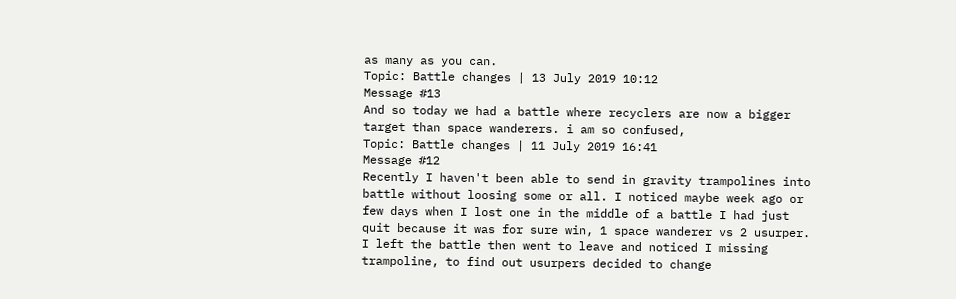as many as you can.
Topic: Battle changes | 13 July 2019 10:12
Message #13
And so today we had a battle where recyclers are now a bigger target than space wanderers. i am so confused,
Topic: Battle changes | 11 July 2019 16:41
Message #12
Recently I haven't been able to send in gravity trampolines into battle without loosing some or all. I noticed maybe week ago or few days when I lost one in the middle of a battle I had just quit because it was for sure win, 1 space wanderer vs 2 usurper. I left the battle then went to leave and noticed I missing trampoline, to find out usurpers decided to change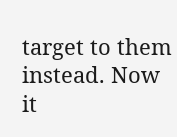target to them instead. Now it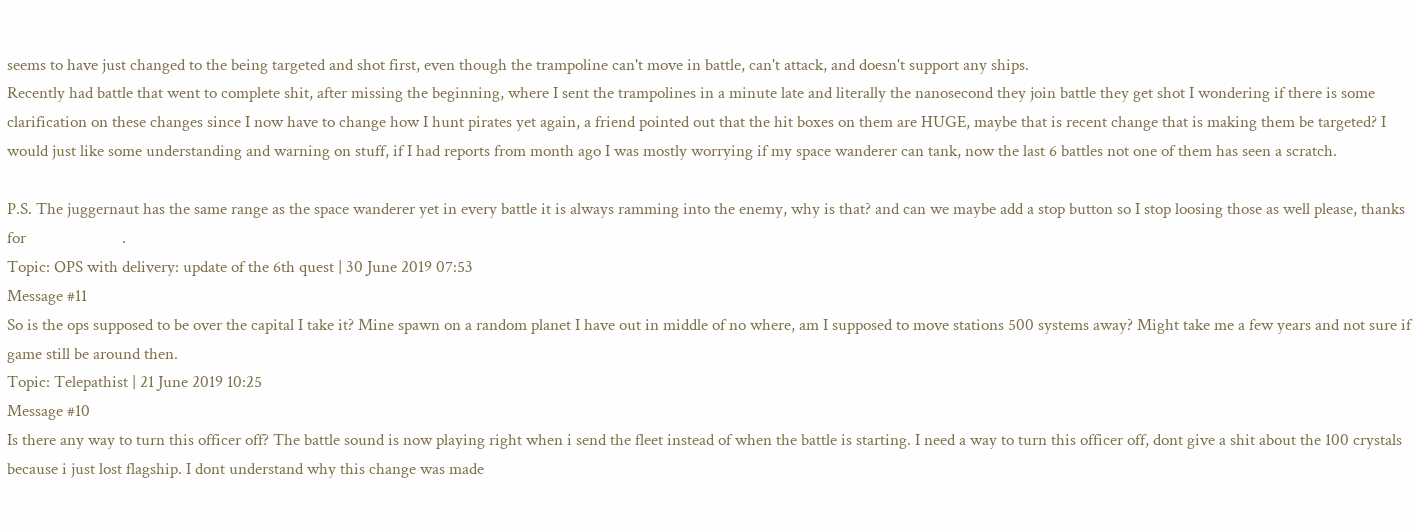seems to have just changed to the being targeted and shot first, even though the trampoline can't move in battle, can't attack, and doesn't support any ships.
Recently had battle that went to complete shit, after missing the beginning, where I sent the trampolines in a minute late and literally the nanosecond they join battle they get shot I wondering if there is some clarification on these changes since I now have to change how I hunt pirates yet again, a friend pointed out that the hit boxes on them are HUGE, maybe that is recent change that is making them be targeted? I would just like some understanding and warning on stuff, if I had reports from month ago I was mostly worrying if my space wanderer can tank, now the last 6 battles not one of them has seen a scratch.

P.S. The juggernaut has the same range as the space wanderer yet in every battle it is always ramming into the enemy, why is that? and can we maybe add a stop button so I stop loosing those as well please, thanks for                        .
Topic: OPS with delivery: update of the 6th quest | 30 June 2019 07:53
Message #11
So is the ops supposed to be over the capital I take it? Mine spawn on a random planet I have out in middle of no where, am I supposed to move stations 500 systems away? Might take me a few years and not sure if game still be around then.
Topic: Telepathist | 21 June 2019 10:25
Message #10
Is there any way to turn this officer off? The battle sound is now playing right when i send the fleet instead of when the battle is starting. I need a way to turn this officer off, dont give a shit about the 100 crystals because i just lost flagship. I dont understand why this change was made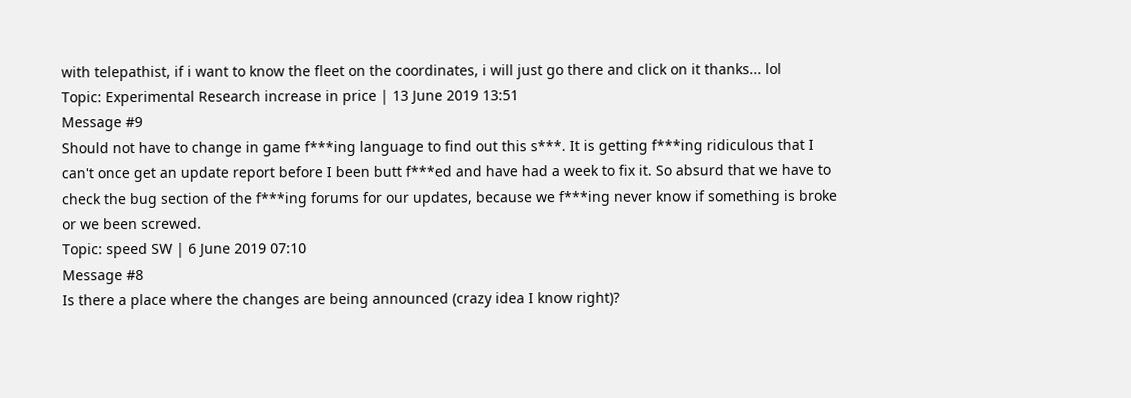with telepathist, if i want to know the fleet on the coordinates, i will just go there and click on it thanks... lol
Topic: Experimental Research increase in price | 13 June 2019 13:51
Message #9
Should not have to change in game f***ing language to find out this s***. It is getting f***ing ridiculous that I can't once get an update report before I been butt f***ed and have had a week to fix it. So absurd that we have to check the bug section of the f***ing forums for our updates, because we f***ing never know if something is broke or we been screwed.
Topic: speed SW | 6 June 2019 07:10
Message #8
Is there a place where the changes are being announced (crazy idea I know right)?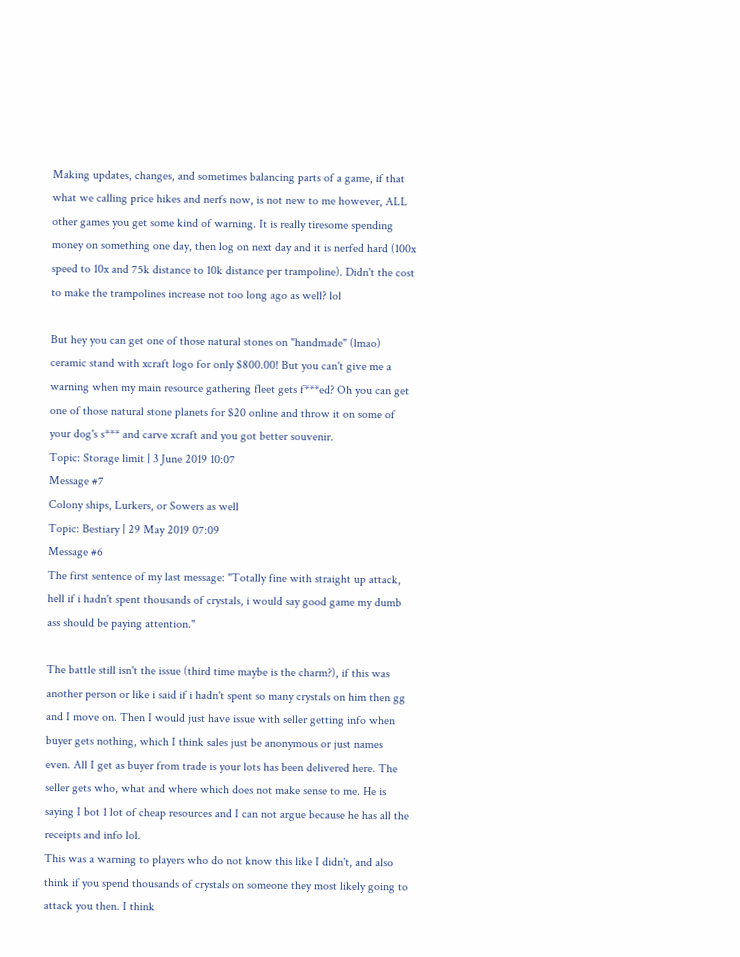Making updates, changes, and sometimes balancing parts of a game, if that what we calling price hikes and nerfs now, is not new to me however, ALL other games you get some kind of warning. It is really tiresome spending money on something one day, then log on next day and it is nerfed hard (100x speed to 10x and 75k distance to 10k distance per trampoline). Didn't the cost to make the trampolines increase not too long ago as well? lol

But hey you can get one of those natural stones on "handmade" (lmao) ceramic stand with xcraft logo for only $800.00! But you can't give me a warning when my main resource gathering fleet gets f***ed? Oh you can get one of those natural stone planets for $20 online and throw it on some of your dog's s*** and carve xcraft and you got better souvenir.
Topic: Storage limit | 3 June 2019 10:07
Message #7
Colony ships, Lurkers, or Sowers as well
Topic: Bestiary | 29 May 2019 07:09
Message #6
The first sentence of my last message: "Totally fine with straight up attack, hell if i hadn't spent thousands of crystals, i would say good game my dumb ass should be paying attention."

The battle still isn't the issue (third time maybe is the charm?), if this was another person or like i said if i hadn't spent so many crystals on him then gg and I move on. Then I would just have issue with seller getting info when buyer gets nothing, which I think sales just be anonymous or just names even. All I get as buyer from trade is your lots has been delivered here. The seller gets who, what and where which does not make sense to me. He is saying I bot 1 lot of cheap resources and I can not argue because he has all the receipts and info lol.
This was a warning to players who do not know this like I didn't, and also think if you spend thousands of crystals on someone they most likely going to attack you then. I think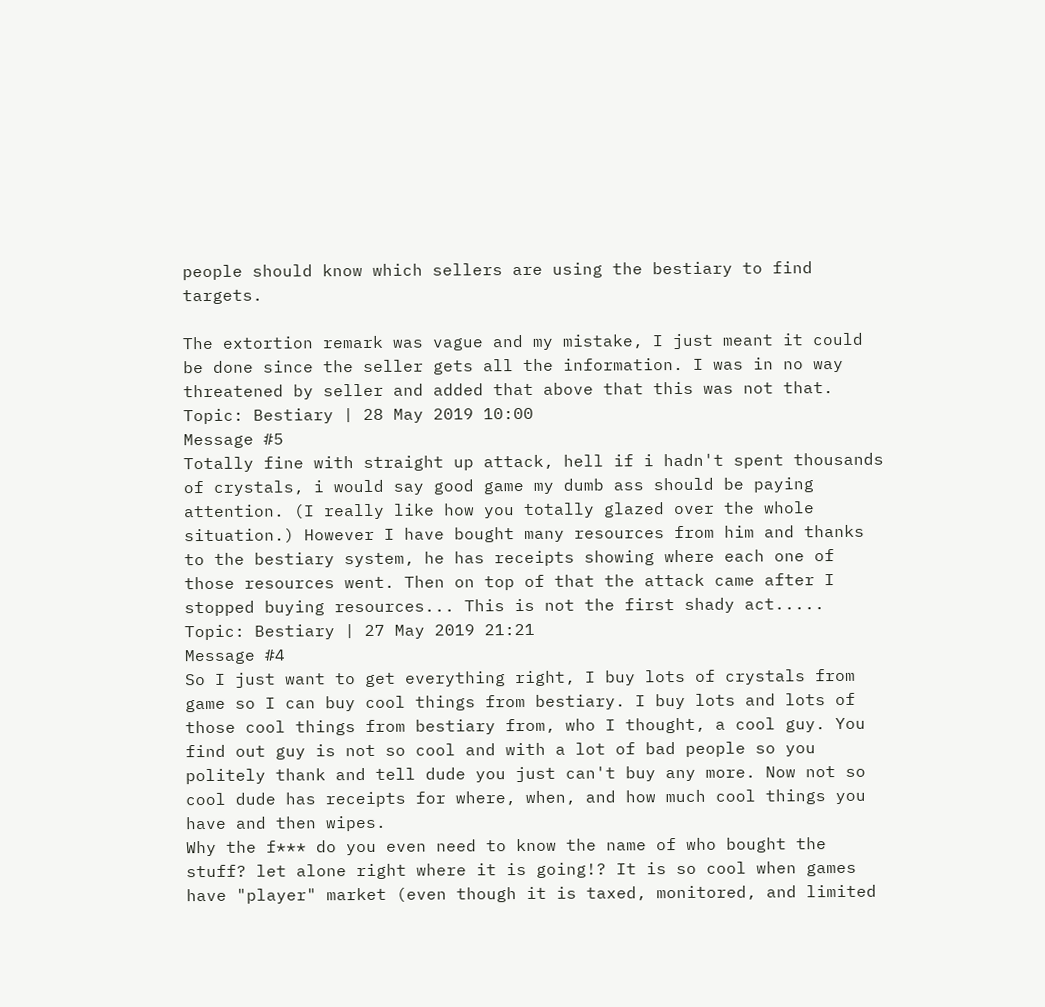people should know which sellers are using the bestiary to find targets.

The extortion remark was vague and my mistake, I just meant it could be done since the seller gets all the information. I was in no way threatened by seller and added that above that this was not that.
Topic: Bestiary | 28 May 2019 10:00
Message #5
Totally fine with straight up attack, hell if i hadn't spent thousands of crystals, i would say good game my dumb ass should be paying attention. (I really like how you totally glazed over the whole situation.) However I have bought many resources from him and thanks to the bestiary system, he has receipts showing where each one of those resources went. Then on top of that the attack came after I stopped buying resources... This is not the first shady act.....
Topic: Bestiary | 27 May 2019 21:21
Message #4
So I just want to get everything right, I buy lots of crystals from game so I can buy cool things from bestiary. I buy lots and lots of those cool things from bestiary from, who I thought, a cool guy. You find out guy is not so cool and with a lot of bad people so you politely thank and tell dude you just can't buy any more. Now not so cool dude has receipts for where, when, and how much cool things you have and then wipes.
Why the f*** do you even need to know the name of who bought the stuff? let alone right where it is going!? It is so cool when games have "player" market (even though it is taxed, monitored, and limited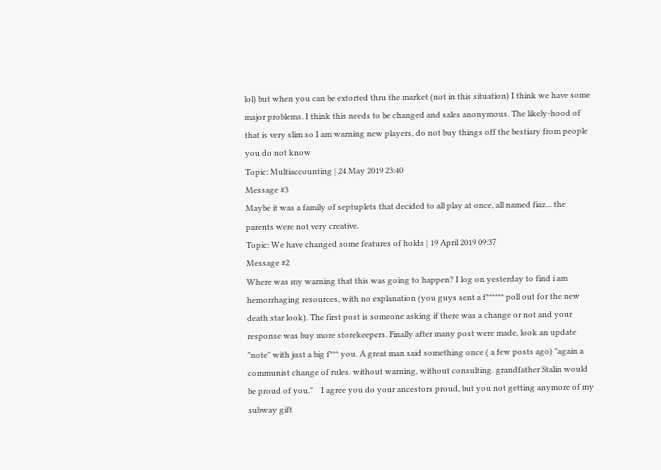lol) but when you can be extorted thru the market (not in this situation) I think we have some major problems. I think this needs to be changed and sales anonymous. The likely-hood of that is very slim so I am warning new players, do not buy things off the bestiary from people you do not know
Topic: Multiaccounting | 24 May 2019 23:40
Message #3
Maybe it was a family of septuplets that decided to all play at once, all named fiaz... the parents were not very creative.
Topic: We have changed some features of holds | 19 April 2019 09:37
Message #2
Where was my warning that this was going to happen? I log on yesterday to find i am hemorrhaging resources, with no explanation (you guys sent a f****** poll out for the new death star look). The first post is someone asking if there was a change or not and your response was buy more storekeepers. Finally after many post were made, look an update "note" with just a big f*** you. A great man said something once ( a few posts ago) "again a communist change of rules. without warning, without consulting. grandfather Stalin would be proud of you."    I agree you do your ancestors proud, but you not getting anymore of my subway gift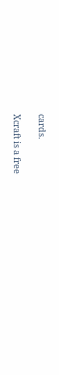cards.

Xcraft is a free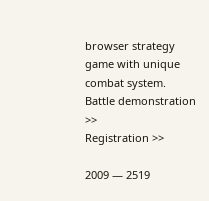browser strategy game with unique combat system.
Battle demonstration >>
Registration >>

2009 — 2519